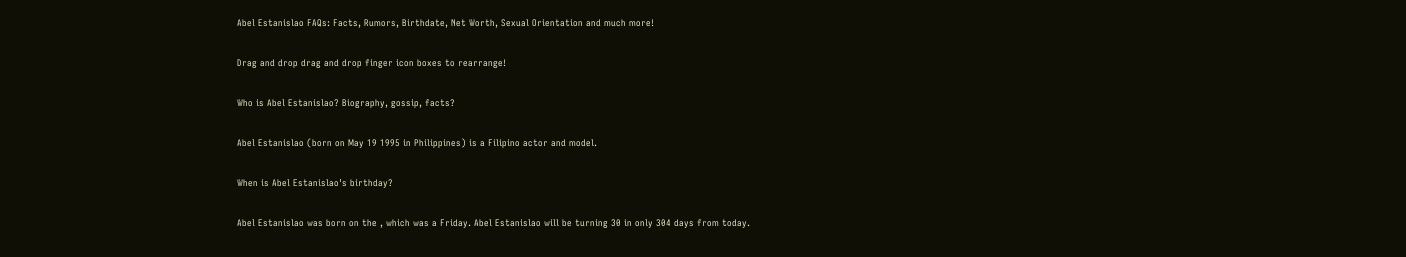Abel Estanislao FAQs: Facts, Rumors, Birthdate, Net Worth, Sexual Orientation and much more!

Drag and drop drag and drop finger icon boxes to rearrange!

Who is Abel Estanislao? Biography, gossip, facts?

Abel Estanislao (born on May 19 1995 in Philippines) is a Filipino actor and model.

When is Abel Estanislao's birthday?

Abel Estanislao was born on the , which was a Friday. Abel Estanislao will be turning 30 in only 304 days from today.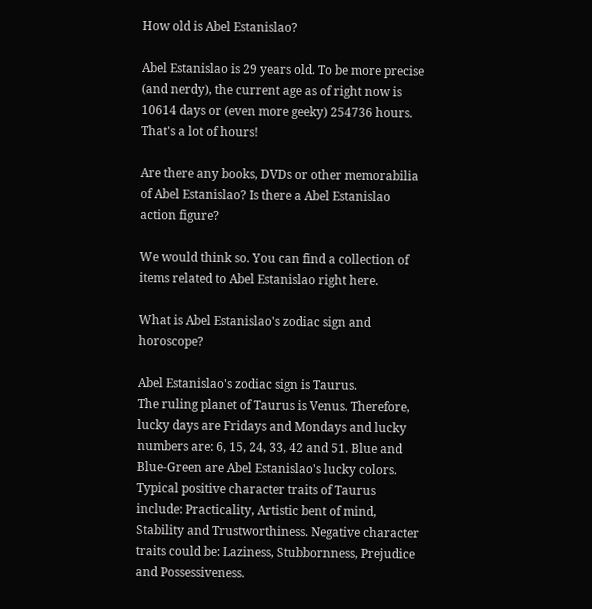How old is Abel Estanislao?

Abel Estanislao is 29 years old. To be more precise (and nerdy), the current age as of right now is 10614 days or (even more geeky) 254736 hours. That's a lot of hours!

Are there any books, DVDs or other memorabilia of Abel Estanislao? Is there a Abel Estanislao action figure?

We would think so. You can find a collection of items related to Abel Estanislao right here.

What is Abel Estanislao's zodiac sign and horoscope?

Abel Estanislao's zodiac sign is Taurus.
The ruling planet of Taurus is Venus. Therefore, lucky days are Fridays and Mondays and lucky numbers are: 6, 15, 24, 33, 42 and 51. Blue and Blue-Green are Abel Estanislao's lucky colors. Typical positive character traits of Taurus include: Practicality, Artistic bent of mind, Stability and Trustworthiness. Negative character traits could be: Laziness, Stubbornness, Prejudice and Possessiveness.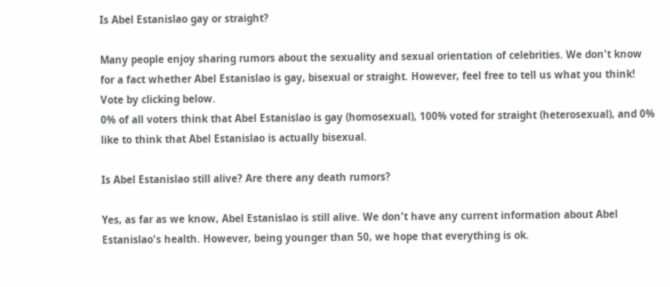Is Abel Estanislao gay or straight?

Many people enjoy sharing rumors about the sexuality and sexual orientation of celebrities. We don't know for a fact whether Abel Estanislao is gay, bisexual or straight. However, feel free to tell us what you think! Vote by clicking below.
0% of all voters think that Abel Estanislao is gay (homosexual), 100% voted for straight (heterosexual), and 0% like to think that Abel Estanislao is actually bisexual.

Is Abel Estanislao still alive? Are there any death rumors?

Yes, as far as we know, Abel Estanislao is still alive. We don't have any current information about Abel Estanislao's health. However, being younger than 50, we hope that everything is ok.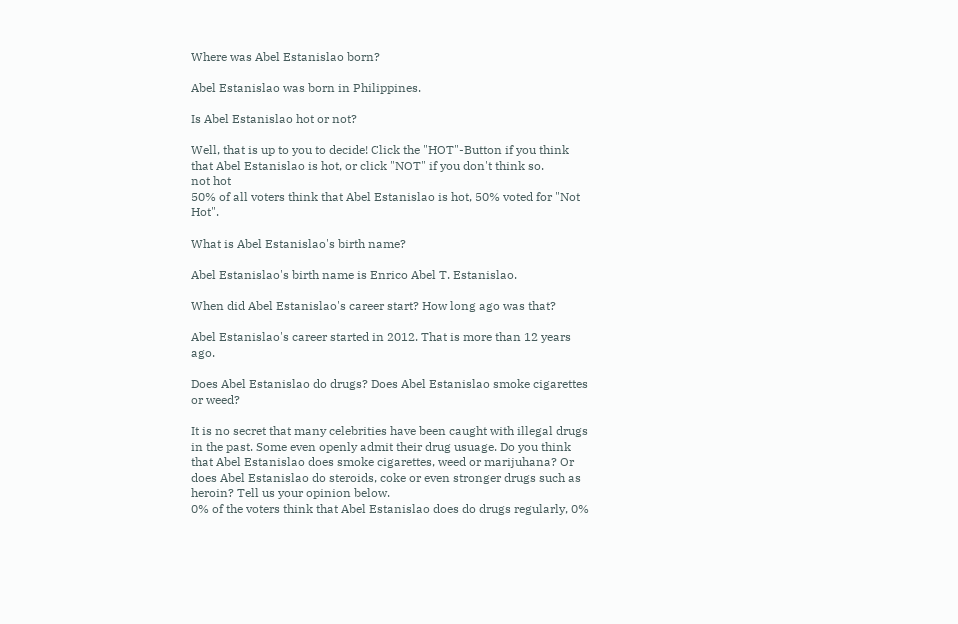Where was Abel Estanislao born?

Abel Estanislao was born in Philippines.

Is Abel Estanislao hot or not?

Well, that is up to you to decide! Click the "HOT"-Button if you think that Abel Estanislao is hot, or click "NOT" if you don't think so.
not hot
50% of all voters think that Abel Estanislao is hot, 50% voted for "Not Hot".

What is Abel Estanislao's birth name?

Abel Estanislao's birth name is Enrico Abel T. Estanislao.

When did Abel Estanislao's career start? How long ago was that?

Abel Estanislao's career started in 2012. That is more than 12 years ago.

Does Abel Estanislao do drugs? Does Abel Estanislao smoke cigarettes or weed?

It is no secret that many celebrities have been caught with illegal drugs in the past. Some even openly admit their drug usuage. Do you think that Abel Estanislao does smoke cigarettes, weed or marijuhana? Or does Abel Estanislao do steroids, coke or even stronger drugs such as heroin? Tell us your opinion below.
0% of the voters think that Abel Estanislao does do drugs regularly, 0%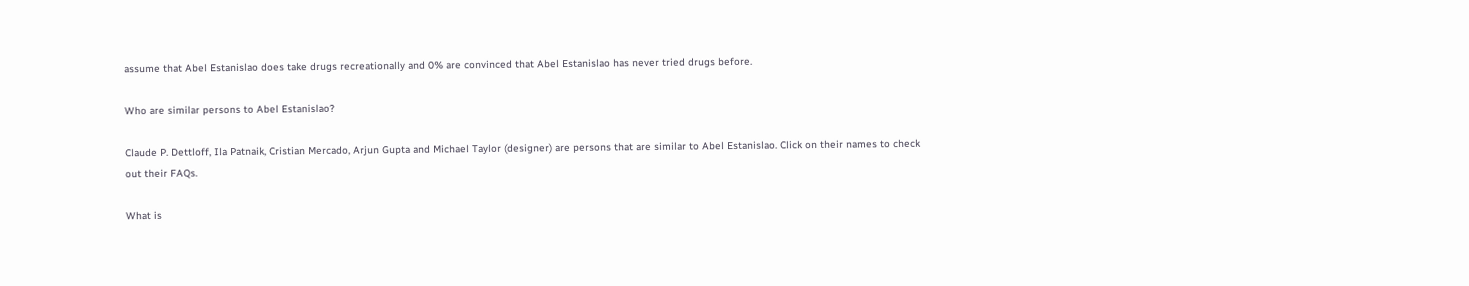assume that Abel Estanislao does take drugs recreationally and 0% are convinced that Abel Estanislao has never tried drugs before.

Who are similar persons to Abel Estanislao?

Claude P. Dettloff, Ila Patnaik, Cristian Mercado, Arjun Gupta and Michael Taylor (designer) are persons that are similar to Abel Estanislao. Click on their names to check out their FAQs.

What is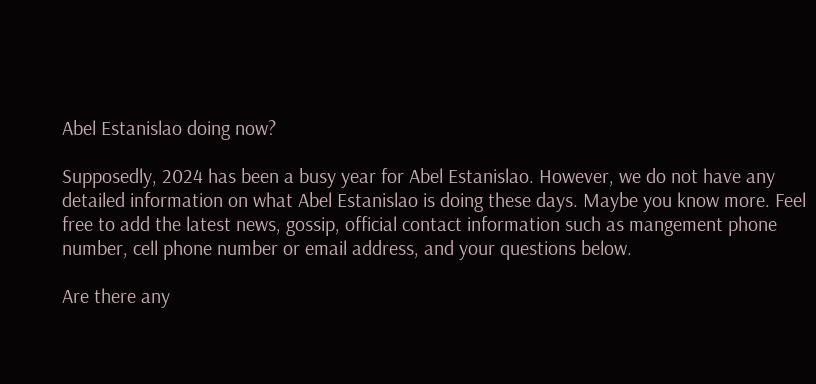Abel Estanislao doing now?

Supposedly, 2024 has been a busy year for Abel Estanislao. However, we do not have any detailed information on what Abel Estanislao is doing these days. Maybe you know more. Feel free to add the latest news, gossip, official contact information such as mangement phone number, cell phone number or email address, and your questions below.

Are there any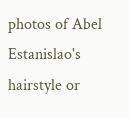photos of Abel Estanislao's hairstyle or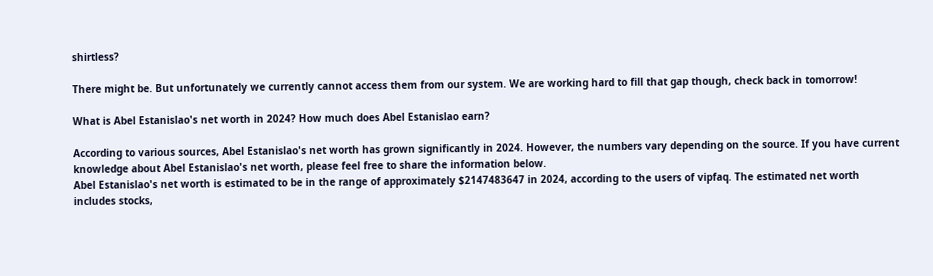shirtless?

There might be. But unfortunately we currently cannot access them from our system. We are working hard to fill that gap though, check back in tomorrow!

What is Abel Estanislao's net worth in 2024? How much does Abel Estanislao earn?

According to various sources, Abel Estanislao's net worth has grown significantly in 2024. However, the numbers vary depending on the source. If you have current knowledge about Abel Estanislao's net worth, please feel free to share the information below.
Abel Estanislao's net worth is estimated to be in the range of approximately $2147483647 in 2024, according to the users of vipfaq. The estimated net worth includes stocks,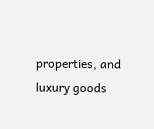properties, and luxury goods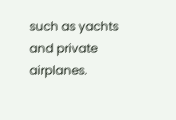such as yachts and private airplanes.